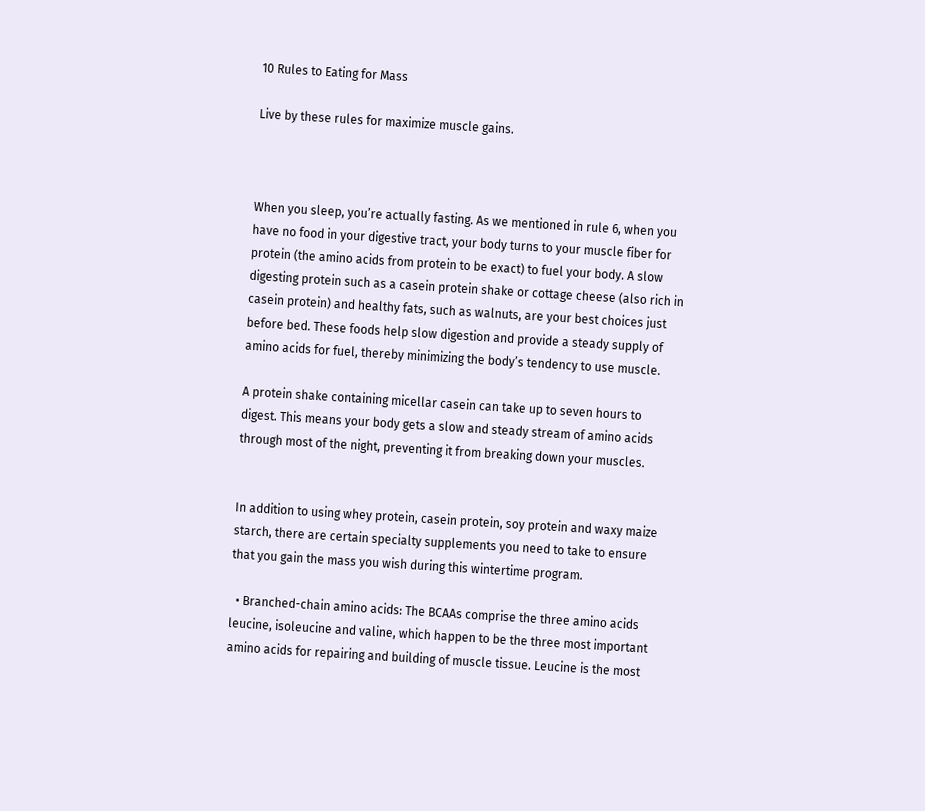10 Rules to Eating for Mass

Live by these rules for maximize muscle gains.



When you sleep, you’re actually fasting. As we mentioned in rule 6, when you have no food in your digestive tract, your body turns to your muscle fiber for protein (the amino acids from protein to be exact) to fuel your body. A slow digesting protein such as a casein protein shake or cottage cheese (also rich in casein protein) and healthy fats, such as walnuts, are your best choices just before bed. These foods help slow digestion and provide a steady supply of amino acids for fuel, thereby minimizing the body’s tendency to use muscle.

A protein shake containing micellar casein can take up to seven hours to digest. This means your body gets a slow and steady stream of amino acids through most of the night, preventing it from breaking down your muscles.


In addition to using whey protein, casein protein, soy protein and waxy maize starch, there are certain specialty supplements you need to take to ensure that you gain the mass you wish during this wintertime program.

  • Branched-chain amino acids: The BCAAs comprise the three amino acids leucine, isoleucine and valine, which happen to be the three most important amino acids for repairing and building of muscle tissue. Leucine is the most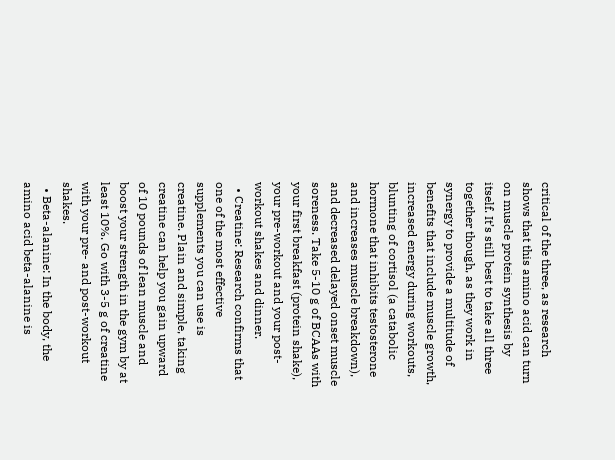critical of the three, as research shows that this amino acid can turn on muscle protein synthesis by itself. It’s still best to take all three together though, as they work in synergy to provide a multitude of benefits that include muscle growth, increased energy during workouts, blunting of cortisol (a catabolic hormone that inhibits testosterone and increases muscle breakdown), and decreased delayed onset muscle soreness. Take 5-10 g of BCAAs with your first breakfast (protein shake), your pre-workout and your post-workout shakes and dinner.
  • Creatine: Research confirms that one of the most effective supplements you can use is creatine. Plain and simple, taking creatine can help you gain upward of 10 pounds of lean muscle and boost your strength in the gym by at least 10%. Go with 3-5 g of creatine with your pre- and post-workout shakes.
  • Beta-alanine: In the body, the amino acid beta-alanine is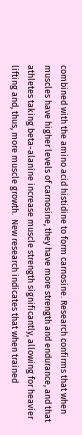combined with the amino acid histidine to form carnosine. Research confirms that when muscles have higher levels of carnosine, they have more strength and endurance, and that athletes taking beta-alanine increase muscle strength significantly, allowing for heavier lifting and, thus, more muscle growth.  New research indicates that when trained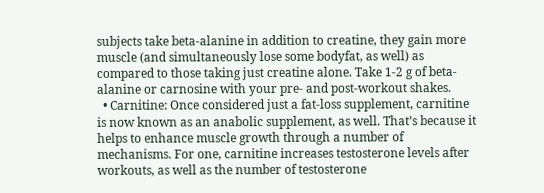subjects take beta-alanine in addition to creatine, they gain more muscle (and simultaneously lose some bodyfat, as well) as compared to those taking just creatine alone. Take 1-2 g of beta-alanine or carnosine with your pre- and post-workout shakes.
  • Carnitine: Once considered just a fat-loss supplement, carnitine is now known as an anabolic supplement, as well. That’s because it helps to enhance muscle growth through a number of mechanisms. For one, carnitine increases testosterone levels after workouts, as well as the number of testosterone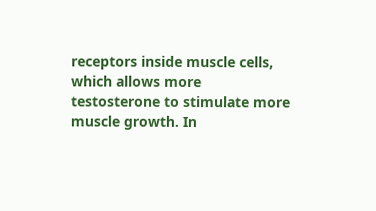receptors inside muscle cells, which allows more testosterone to stimulate more muscle growth. In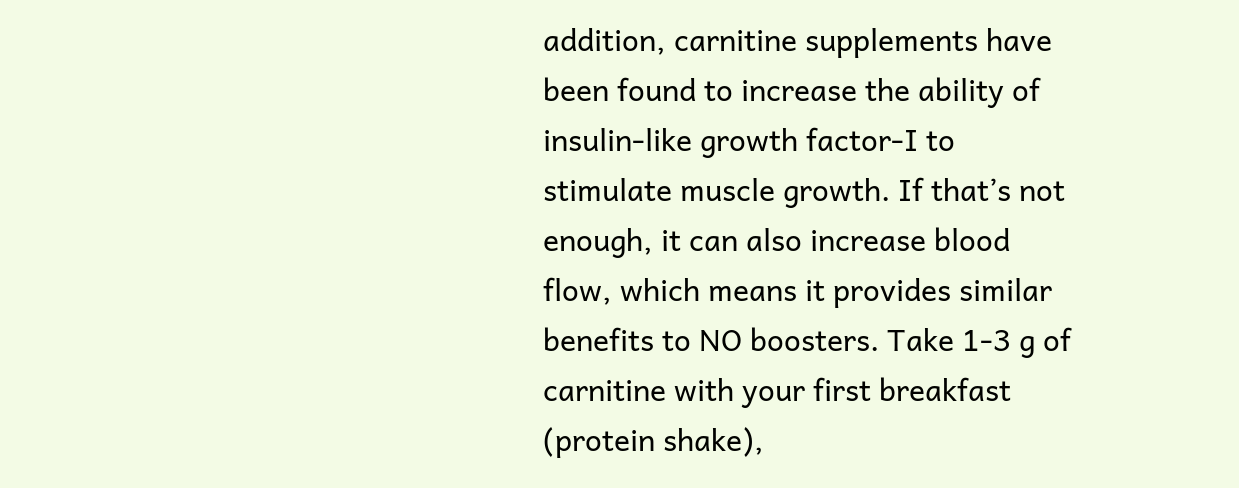addition, carnitine supplements have been found to increase the ability of insulin-like growth factor-I to stimulate muscle growth. If that’s not enough, it can also increase blood flow, which means it provides similar benefits to NO boosters. Take 1-3 g of carnitine with your first breakfast (protein shake),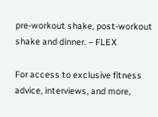pre-workout shake, post-workout shake and dinner. – FLEX

For access to exclusive fitness advice, interviews, and more,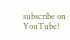subscribe on YouTube!